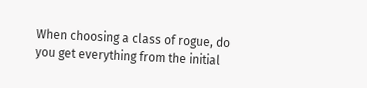When choosing a class of rogue, do you get everything from the initial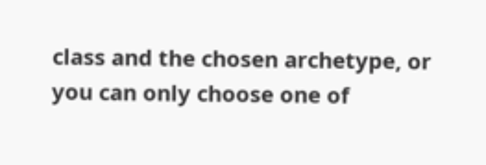class and the chosen archetype, or you can only choose one of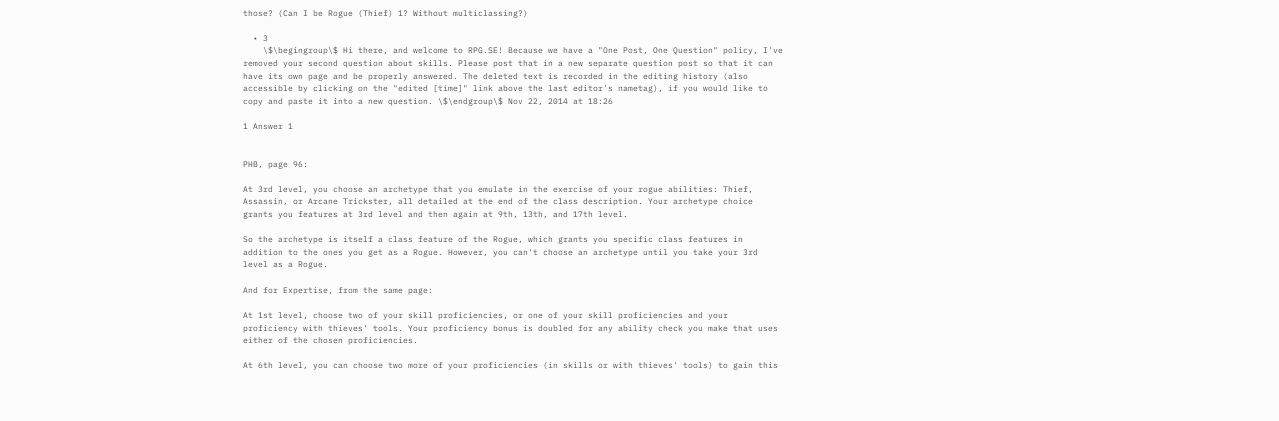those? (Can I be Rogue (Thief) 1? Without multiclassing?)

  • 3
    \$\begingroup\$ Hi there, and welcome to RPG.SE! Because we have a "One Post, One Question" policy, I've removed your second question about skills. Please post that in a new separate question post so that it can have its own page and be properly answered. The deleted text is recorded in the editing history (also accessible by clicking on the "edited [time]" link above the last editor's nametag), if you would like to copy and paste it into a new question. \$\endgroup\$ Nov 22, 2014 at 18:26

1 Answer 1


PHB, page 96:

At 3rd level, you choose an archetype that you emulate in the exercise of your rogue abilities: Thief, Assassin, or Arcane Trickster, all detailed at the end of the class description. Your archetype choice grants you features at 3rd level and then again at 9th, 13th, and 17th level.

So the archetype is itself a class feature of the Rogue, which grants you specific class features in addition to the ones you get as a Rogue. However, you can't choose an archetype until you take your 3rd level as a Rogue.

And for Expertise, from the same page:

At 1st level, choose two of your skill proficiencies, or one of your skill proficiencies and your proficiency with thieves' tools. Your proficiency bonus is doubled for any ability check you make that uses either of the chosen proficiencies.

At 6th level, you can choose two more of your proficiencies (in skills or with thieves' tools) to gain this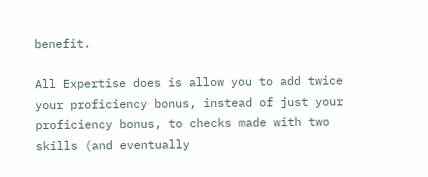benefit.

All Expertise does is allow you to add twice your proficiency bonus, instead of just your proficiency bonus, to checks made with two skills (and eventually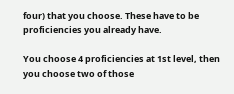four) that you choose. These have to be proficiencies you already have.

You choose 4 proficiencies at 1st level, then you choose two of those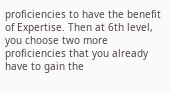proficiencies to have the benefit of Expertise. Then at 6th level, you choose two more proficiencies that you already have to gain the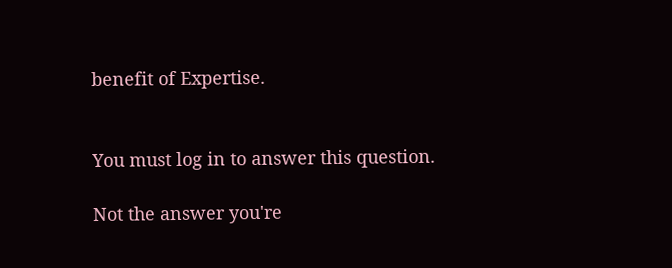benefit of Expertise.


You must log in to answer this question.

Not the answer you're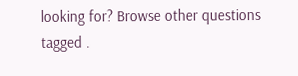looking for? Browse other questions tagged .